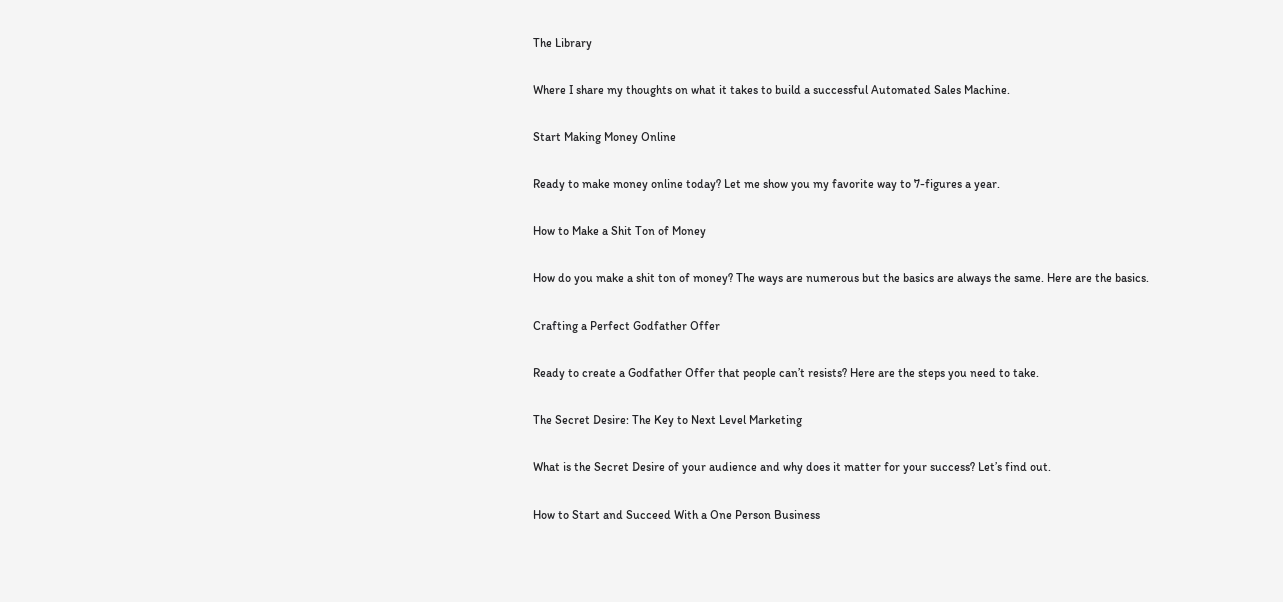The Library

Where I share my thoughts on what it takes to build a successful Automated Sales Machine.

Start Making Money Online

Ready to make money online today? Let me show you my favorite way to 7-figures a year.

How to Make a Shit Ton of Money

How do you make a shit ton of money? The ways are numerous but the basics are always the same. Here are the basics.

Crafting a Perfect Godfather Offer

Ready to create a Godfather Offer that people can’t resists? Here are the steps you need to take.

The Secret Desire: The Key to Next Level Marketing

What is the Secret Desire of your audience and why does it matter for your success? Let’s find out.

How to Start and Succeed With a One Person Business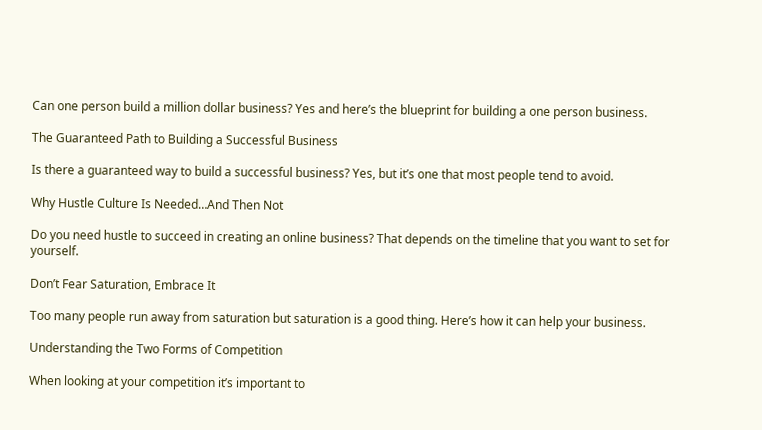Can one person build a million dollar business? Yes and here’s the blueprint for building a one person business.

The Guaranteed Path to Building a Successful Business

Is there a guaranteed way to build a successful business? Yes, but it’s one that most people tend to avoid.

Why Hustle Culture Is Needed…And Then Not

Do you need hustle to succeed in creating an online business? That depends on the timeline that you want to set for yourself.

Don’t Fear Saturation, Embrace It

Too many people run away from saturation but saturation is a good thing. Here’s how it can help your business.

Understanding the Two Forms of Competition

When looking at your competition it’s important to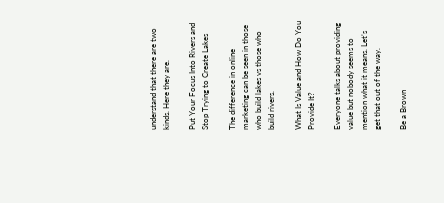understand that there are two kinds. Here they are.

Put Your Focus Into Rivers and Stop Trying to Create Lakes

The difference in online marketing can be seen in those who build lakes vs those who build rivers.

What Is Value and How Do You Provide It?

Everyone talks about providing value but nobody seems to mention what it means. Let’s get that out of the way.

Be a Brown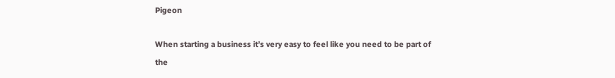Pigeon

When starting a business it’s very easy to feel like you need to be part of the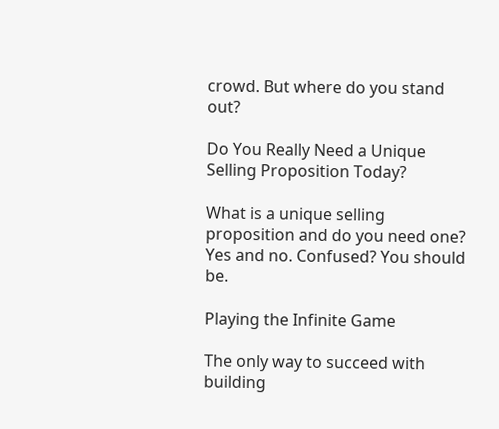crowd. But where do you stand out?

Do You Really Need a Unique Selling Proposition Today?

What is a unique selling proposition and do you need one? Yes and no. Confused? You should be.

Playing the Infinite Game

The only way to succeed with building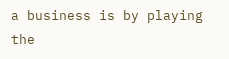a business is by playing the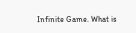Infinite Game. What is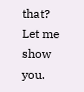that? Let me show you.